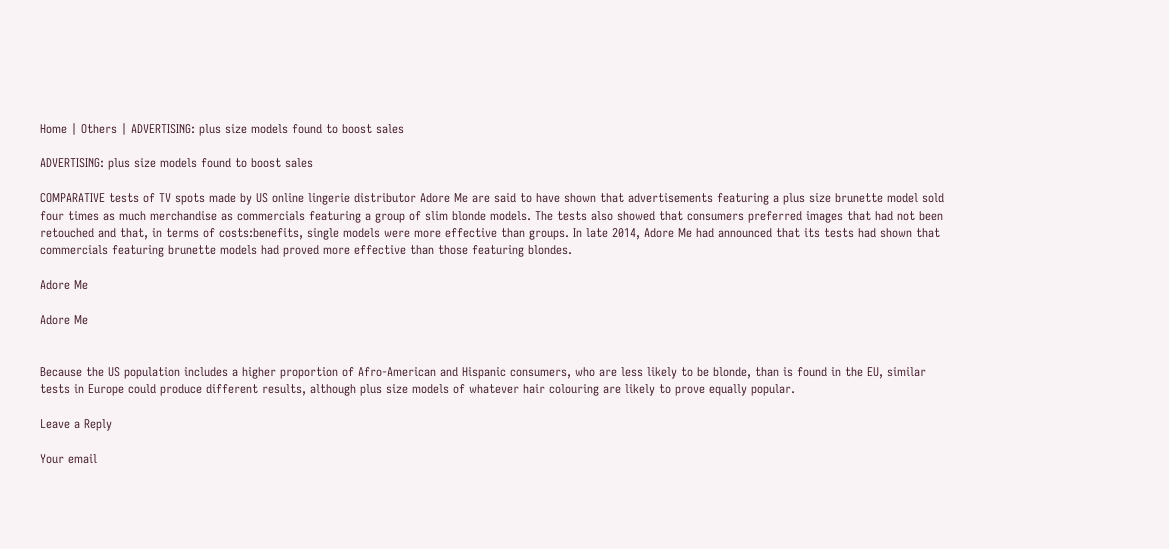Home | Others | ADVERTISING: plus size models found to boost sales

ADVERTISING: plus size models found to boost sales

COMPARATIVE tests of TV spots made by US online lingerie distributor Adore Me are said to have shown that advertisements featuring a plus size brunette model sold four times as much merchandise as commercials featuring a group of slim blonde models. The tests also showed that consumers preferred images that had not been retouched and that, in terms of costs:benefits, single models were more effective than groups. In late 2014, Adore Me had announced that its tests had shown that commercials featuring brunette models had proved more effective than those featuring blondes.

Adore Me

Adore Me


Because the US population includes a higher proportion of Afro-American and Hispanic consumers, who are less likely to be blonde, than is found in the EU, similar tests in Europe could produce different results, although plus size models of whatever hair colouring are likely to prove equally popular.

Leave a Reply

Your email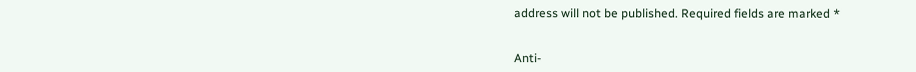address will not be published. Required fields are marked *


Anti-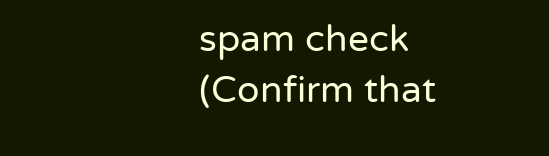spam check (Confirm that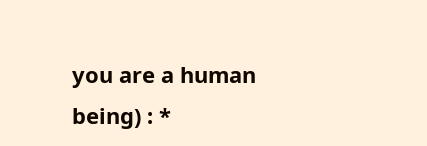you are a human being) : *